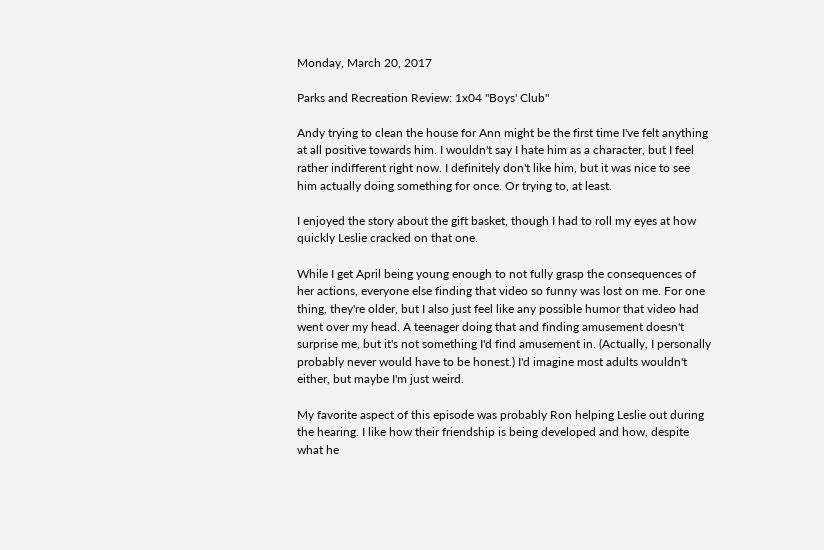Monday, March 20, 2017

Parks and Recreation Review: 1x04 "Boys' Club"

Andy trying to clean the house for Ann might be the first time I've felt anything at all positive towards him. I wouldn't say I hate him as a character, but I feel rather indifferent right now. I definitely don't like him, but it was nice to see him actually doing something for once. Or trying to, at least.

I enjoyed the story about the gift basket, though I had to roll my eyes at how quickly Leslie cracked on that one.

While I get April being young enough to not fully grasp the consequences of her actions, everyone else finding that video so funny was lost on me. For one thing, they're older, but I also just feel like any possible humor that video had went over my head. A teenager doing that and finding amusement doesn't surprise me, but it's not something I'd find amusement in. (Actually, I personally probably never would have to be honest.) I'd imagine most adults wouldn't either, but maybe I'm just weird.

My favorite aspect of this episode was probably Ron helping Leslie out during the hearing. I like how their friendship is being developed and how, despite what he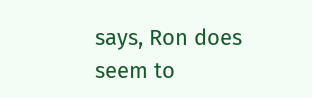says, Ron does seem to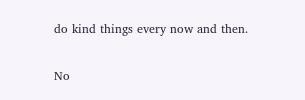do kind things every now and then.

No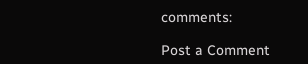comments:

Post a Comment